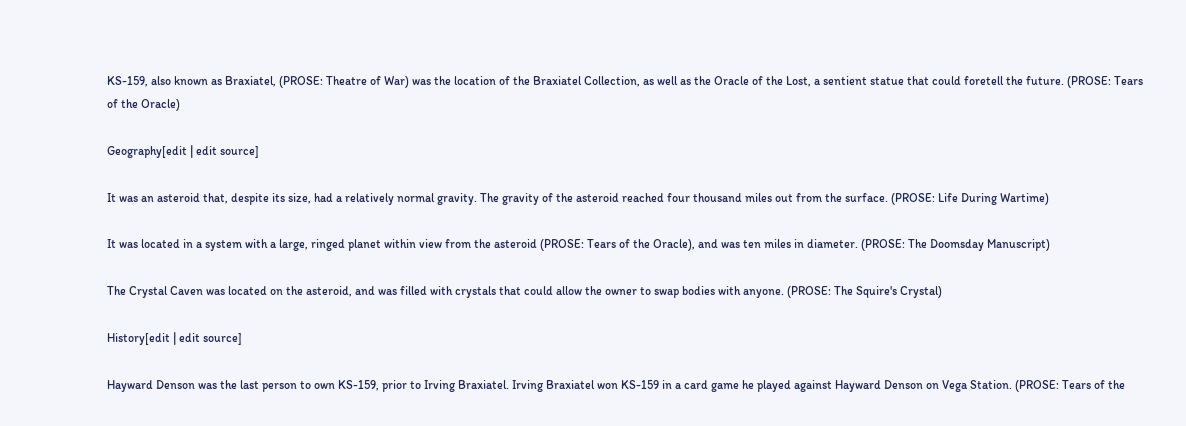KS-159, also known as Braxiatel, (PROSE: Theatre of War) was the location of the Braxiatel Collection, as well as the Oracle of the Lost, a sentient statue that could foretell the future. (PROSE: Tears of the Oracle)

Geography[edit | edit source]

It was an asteroid that, despite its size, had a relatively normal gravity. The gravity of the asteroid reached four thousand miles out from the surface. (PROSE: Life During Wartime)

It was located in a system with a large, ringed planet within view from the asteroid (PROSE: Tears of the Oracle), and was ten miles in diameter. (PROSE: The Doomsday Manuscript)

The Crystal Caven was located on the asteroid, and was filled with crystals that could allow the owner to swap bodies with anyone. (PROSE: The Squire's Crystal)

History[edit | edit source]

Hayward Denson was the last person to own KS-159, prior to Irving Braxiatel. Irving Braxiatel won KS-159 in a card game he played against Hayward Denson on Vega Station. (PROSE: Tears of the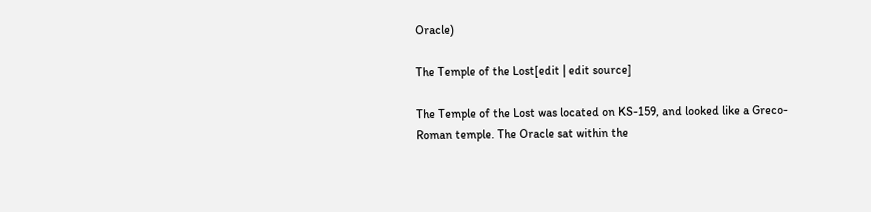Oracle)

The Temple of the Lost[edit | edit source]

The Temple of the Lost was located on KS-159, and looked like a Greco-Roman temple. The Oracle sat within the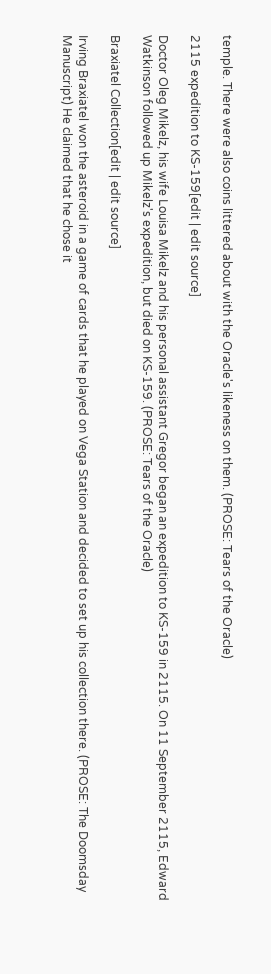temple. There were also coins littered about with the Oracle's likeness on them. (PROSE: Tears of the Oracle)

2115 expedition to KS-159[edit | edit source]

Doctor Oleg Mikelz, his wife Louisa Mikelz and his personal assistant Gregor began an expedition to KS-159 in 2115. On 11 September 2115, Edward Watkinson followed up Mikelz's expedition, but died on KS-159. (PROSE: Tears of the Oracle)

Braxiatel Collection[edit | edit source]

Irving Braxiatel won the asteroid in a game of cards that he played on Vega Station and decided to set up his collection there. (PROSE: The Doomsday Manuscript) He claimed that he chose it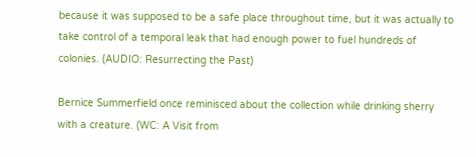because it was supposed to be a safe place throughout time, but it was actually to take control of a temporal leak that had enough power to fuel hundreds of colonies. (AUDIO: Resurrecting the Past)

Bernice Summerfield once reminisced about the collection while drinking sherry with a creature. (WC: A Visit from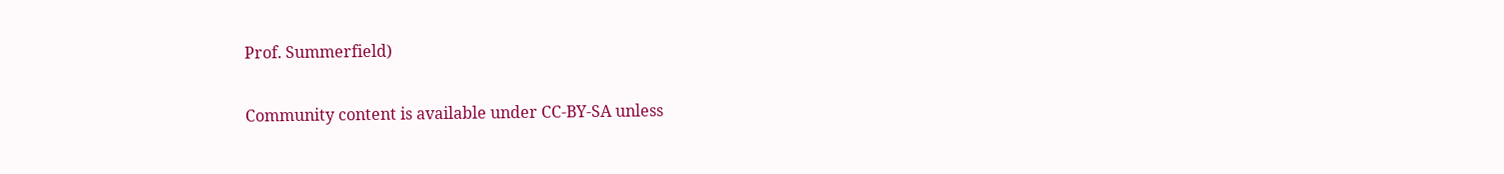Prof. Summerfield)

Community content is available under CC-BY-SA unless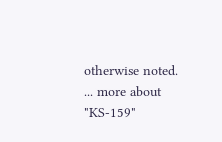otherwise noted.
... more about "KS-159"